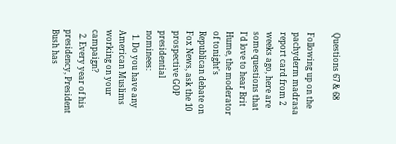Questions 67 & 68

Following up on the pachyderm madrasa report card from 2 weeks ago, here are some questions that I'd love to hear Brit Hume, the moderator of tonight's Republican debate on Fox News, ask the 10 prospective GOP presidential nominees:
  1. Do you have any American Muslims working on your campaign?
  2. Every year of his presidency, President Bush has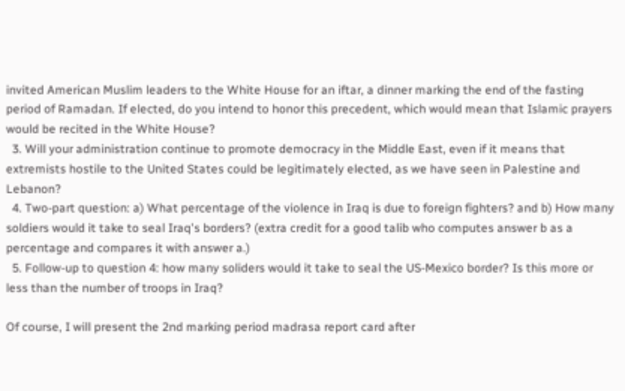invited American Muslim leaders to the White House for an iftar, a dinner marking the end of the fasting period of Ramadan. If elected, do you intend to honor this precedent, which would mean that Islamic prayers would be recited in the White House?
  3. Will your administration continue to promote democracy in the Middle East, even if it means that extremists hostile to the United States could be legitimately elected, as we have seen in Palestine and Lebanon?
  4. Two-part question: a) What percentage of the violence in Iraq is due to foreign fighters? and b) How many soldiers would it take to seal Iraq's borders? (extra credit for a good talib who computes answer b as a percentage and compares it with answer a.)
  5. Follow-up to question 4: how many soliders would it take to seal the US-Mexico border? Is this more or less than the number of troops in Iraq?

Of course, I will present the 2nd marking period madrasa report card after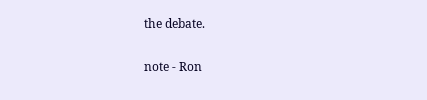the debate.

note - Ron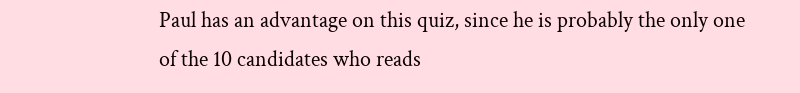Paul has an advantage on this quiz, since he is probably the only one of the 10 candidates who reads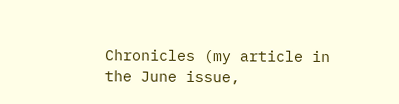Chronicles (my article in the June issue,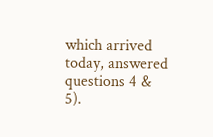which arrived today, answered questions 4 & 5).